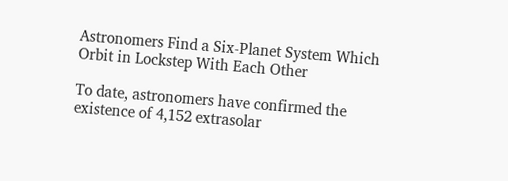Astronomers Find a Six-Planet System Which Orbit in Lockstep With Each Other

To date, astronomers have confirmed the existence of 4,152 extrasolar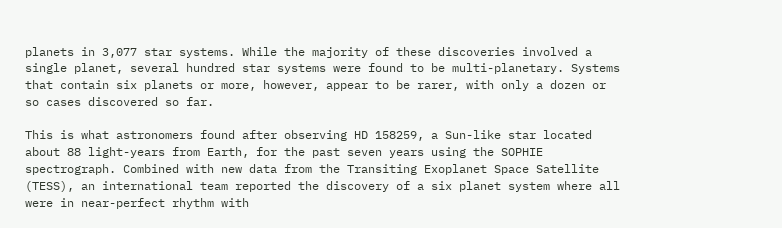planets in 3,077 star systems. While the majority of these discoveries involved a single planet, several hundred star systems were found to be multi-planetary. Systems that contain six planets or more, however, appear to be rarer, with only a dozen or so cases discovered so far.

This is what astronomers found after observing HD 158259, a Sun-like star located about 88 light-years from Earth, for the past seven years using the SOPHIE spectrograph. Combined with new data from the Transiting Exoplanet Space Satellite (TESS), an international team reported the discovery of a six planet system where all were in near-perfect rhythm with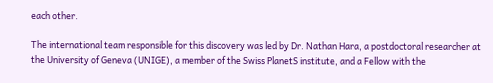each other.

The international team responsible for this discovery was led by Dr. Nathan Hara, a postdoctoral researcher at the University of Geneva (UNIGE), a member of the Swiss PlanetS institute, and a Fellow with the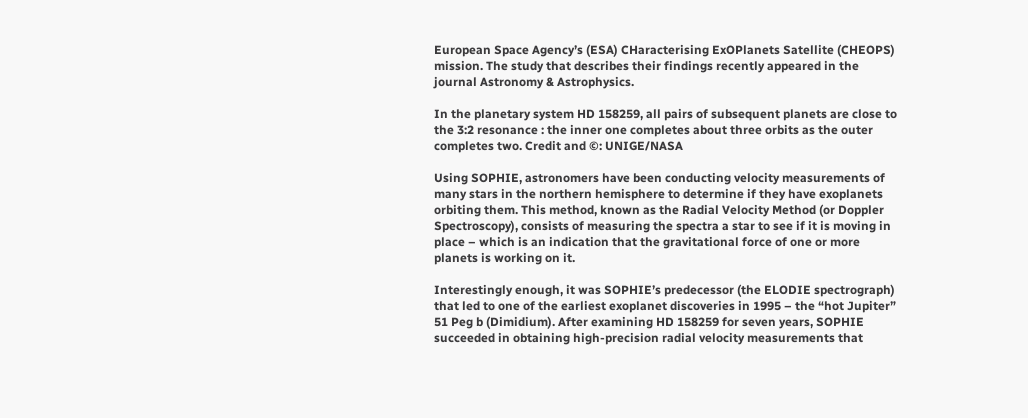European Space Agency’s (ESA) CHaracterising ExOPlanets Satellite (CHEOPS) mission. The study that describes their findings recently appeared in the journal Astronomy & Astrophysics.

In the planetary system HD 158259, all pairs of subsequent planets are close to the 3:2 resonance : the inner one completes about three orbits as the outer completes two. Credit and ©: UNIGE/NASA

Using SOPHIE, astronomers have been conducting velocity measurements of many stars in the northern hemisphere to determine if they have exoplanets orbiting them. This method, known as the Radial Velocity Method (or Doppler Spectroscopy), consists of measuring the spectra a star to see if it is moving in place – which is an indication that the gravitational force of one or more planets is working on it.

Interestingly enough, it was SOPHIE’s predecessor (the ELODIE spectrograph) that led to one of the earliest exoplanet discoveries in 1995 – the “hot Jupiter” 51 Peg b (Dimidium). After examining HD 158259 for seven years, SOPHIE succeeded in obtaining high-precision radial velocity measurements that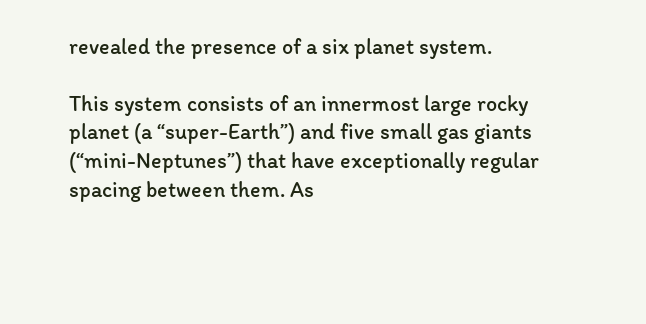revealed the presence of a six planet system.

This system consists of an innermost large rocky planet (a “super-Earth”) and five small gas giants (“mini-Neptunes”) that have exceptionally regular spacing between them. As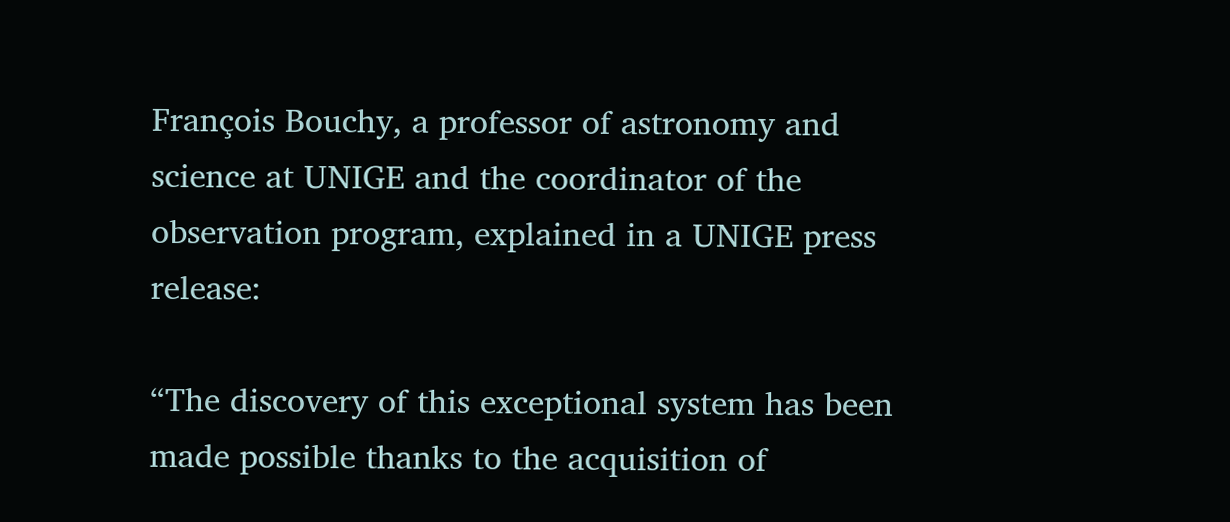François Bouchy, a professor of astronomy and science at UNIGE and the coordinator of the observation program, explained in a UNIGE press release:

“The discovery of this exceptional system has been made possible thanks to the acquisition of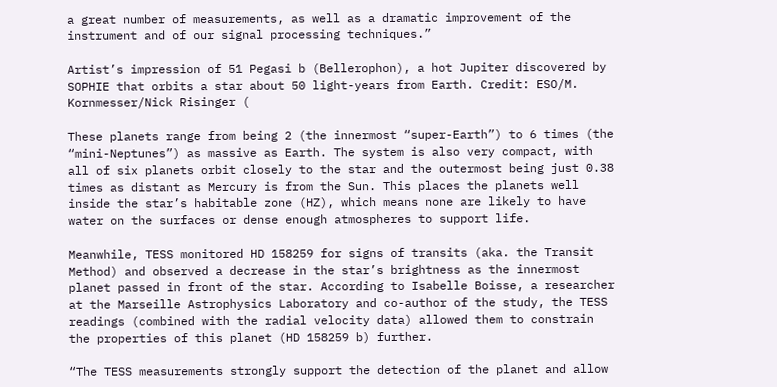a great number of measurements, as well as a dramatic improvement of the instrument and of our signal processing techniques.”

Artist’s impression of 51 Pegasi b (Bellerophon), a hot Jupiter discovered by SOPHIE that orbits a star about 50 light-years from Earth. Credit: ESO/M. Kornmesser/Nick Risinger (

These planets range from being 2 (the innermost “super-Earth”) to 6 times (the “mini-Neptunes”) as massive as Earth. The system is also very compact, with all of six planets orbit closely to the star and the outermost being just 0.38 times as distant as Mercury is from the Sun. This places the planets well inside the star’s habitable zone (HZ), which means none are likely to have water on the surfaces or dense enough atmospheres to support life.

Meanwhile, TESS monitored HD 158259 for signs of transits (aka. the Transit Method) and observed a decrease in the star’s brightness as the innermost planet passed in front of the star. According to Isabelle Boisse, a researcher at the Marseille Astrophysics Laboratory and co-author of the study, the TESS readings (combined with the radial velocity data) allowed them to constrain the properties of this planet (HD 158259 b) further.

“The TESS measurements strongly support the detection of the planet and allow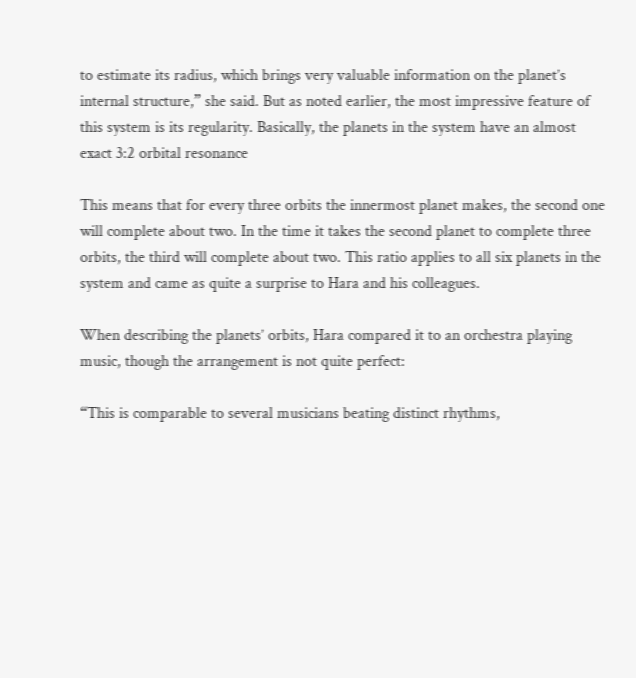to estimate its radius, which brings very valuable information on the planet’s internal structure,” she said. But as noted earlier, the most impressive feature of this system is its regularity. Basically, the planets in the system have an almost exact 3:2 orbital resonance

This means that for every three orbits the innermost planet makes, the second one will complete about two. In the time it takes the second planet to complete three orbits, the third will complete about two. This ratio applies to all six planets in the system and came as quite a surprise to Hara and his colleagues.

When describing the planets’ orbits, Hara compared it to an orchestra playing music, though the arrangement is not quite perfect:

“This is comparable to several musicians beating distinct rhythms,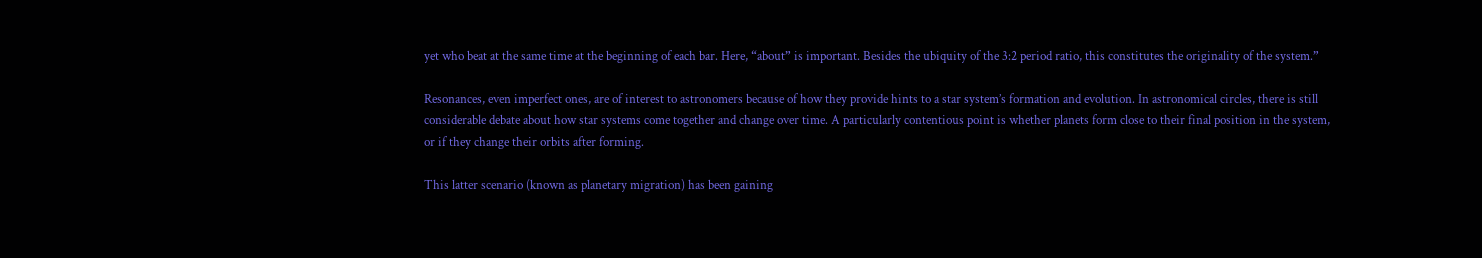yet who beat at the same time at the beginning of each bar. Here, “about” is important. Besides the ubiquity of the 3:2 period ratio, this constitutes the originality of the system.”

Resonances, even imperfect ones, are of interest to astronomers because of how they provide hints to a star system’s formation and evolution. In astronomical circles, there is still considerable debate about how star systems come together and change over time. A particularly contentious point is whether planets form close to their final position in the system, or if they change their orbits after forming.

This latter scenario (known as planetary migration) has been gaining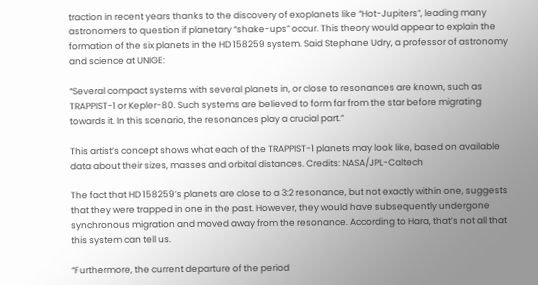traction in recent years thanks to the discovery of exoplanets like “Hot-Jupiters”, leading many astronomers to question if planetary “shake-ups” occur. This theory would appear to explain the formation of the six planets in the HD 158259 system. Said Stephane Udry, a professor of astronomy and science at UNIGE:

“Several compact systems with several planets in, or close to resonances are known, such as TRAPPIST-1 or Kepler-80. Such systems are believed to form far from the star before migrating towards it. In this scenario, the resonances play a crucial part.”

This artist’s concept shows what each of the TRAPPIST-1 planets may look like, based on available data about their sizes, masses and orbital distances. Credits: NASA/JPL-Caltech

The fact that HD 158259’s planets are close to a 3:2 resonance, but not exactly within one, suggests that they were trapped in one in the past. However, they would have subsequently undergone synchronous migration and moved away from the resonance. According to Hara, that’s not all that this system can tell us.

“Furthermore, the current departure of the period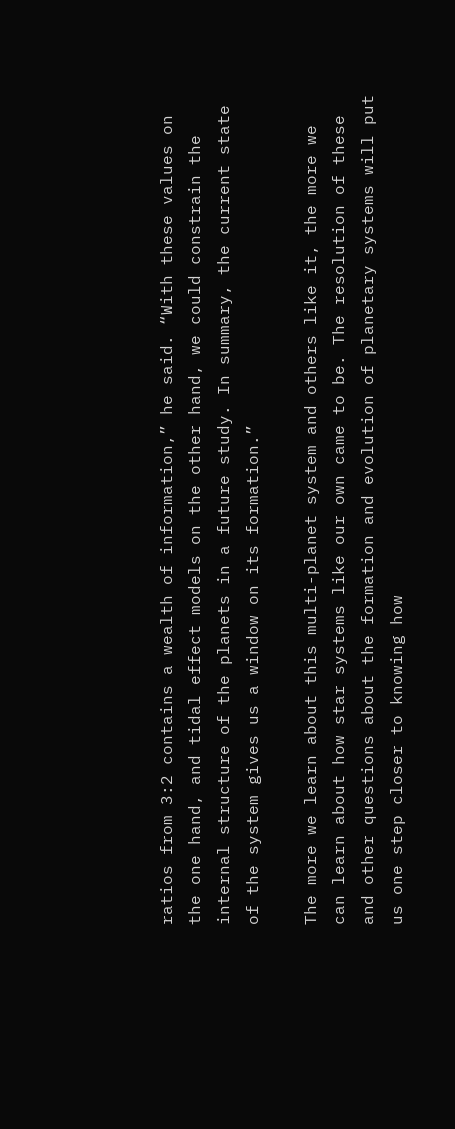ratios from 3:2 contains a wealth of information,” he said. “With these values on the one hand, and tidal effect models on the other hand, we could constrain the internal structure of the planets in a future study. In summary, the current state of the system gives us a window on its formation.”

The more we learn about this multi-planet system and others like it, the more we can learn about how star systems like our own came to be. The resolution of these and other questions about the formation and evolution of planetary systems will put us one step closer to knowing how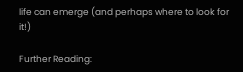life can emerge (and perhaps where to look for it!)

Further Reading: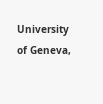University of Geneva,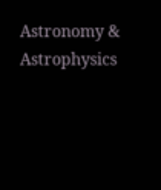Astronomy & Astrophysics